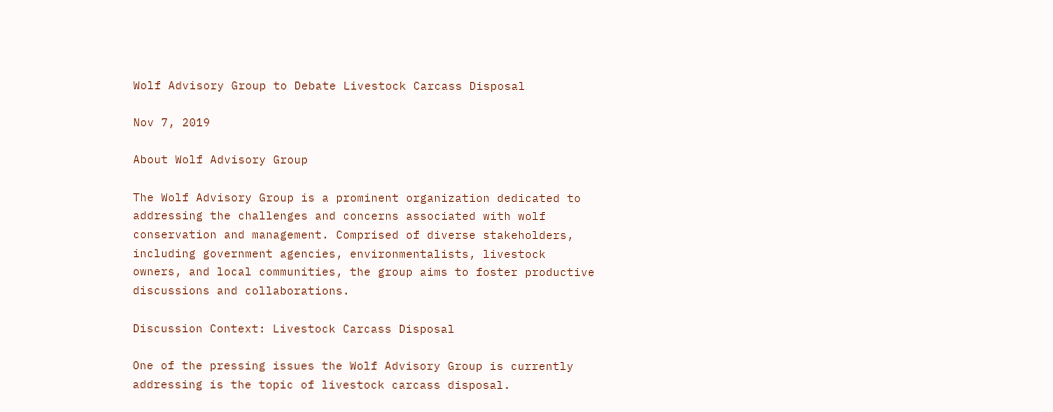Wolf Advisory Group to Debate Livestock Carcass Disposal

Nov 7, 2019

About Wolf Advisory Group

The Wolf Advisory Group is a prominent organization dedicated to addressing the challenges and concerns associated with wolf conservation and management. Comprised of diverse stakeholders, including government agencies, environmentalists, livestock owners, and local communities, the group aims to foster productive discussions and collaborations.

Discussion Context: Livestock Carcass Disposal

One of the pressing issues the Wolf Advisory Group is currently addressing is the topic of livestock carcass disposal.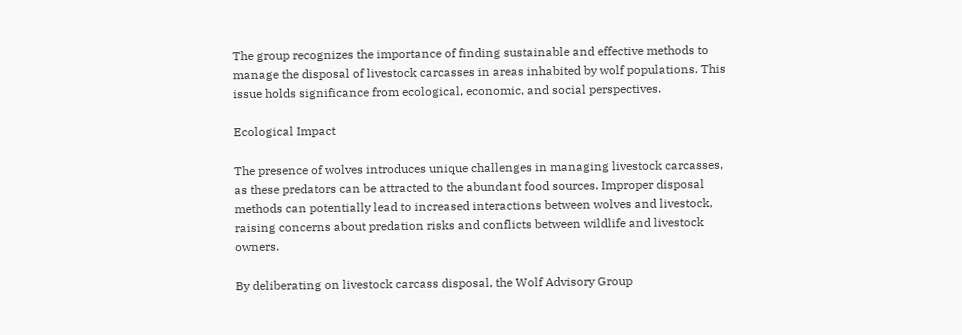The group recognizes the importance of finding sustainable and effective methods to manage the disposal of livestock carcasses in areas inhabited by wolf populations. This issue holds significance from ecological, economic, and social perspectives.

Ecological Impact

The presence of wolves introduces unique challenges in managing livestock carcasses, as these predators can be attracted to the abundant food sources. Improper disposal methods can potentially lead to increased interactions between wolves and livestock, raising concerns about predation risks and conflicts between wildlife and livestock owners.

By deliberating on livestock carcass disposal, the Wolf Advisory Group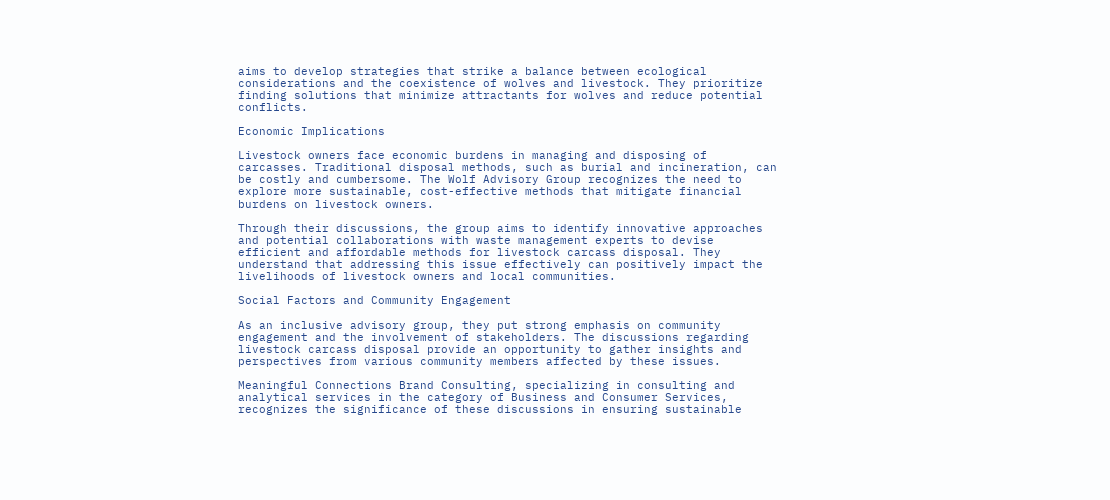aims to develop strategies that strike a balance between ecological considerations and the coexistence of wolves and livestock. They prioritize finding solutions that minimize attractants for wolves and reduce potential conflicts.

Economic Implications

Livestock owners face economic burdens in managing and disposing of carcasses. Traditional disposal methods, such as burial and incineration, can be costly and cumbersome. The Wolf Advisory Group recognizes the need to explore more sustainable, cost-effective methods that mitigate financial burdens on livestock owners.

Through their discussions, the group aims to identify innovative approaches and potential collaborations with waste management experts to devise efficient and affordable methods for livestock carcass disposal. They understand that addressing this issue effectively can positively impact the livelihoods of livestock owners and local communities.

Social Factors and Community Engagement

As an inclusive advisory group, they put strong emphasis on community engagement and the involvement of stakeholders. The discussions regarding livestock carcass disposal provide an opportunity to gather insights and perspectives from various community members affected by these issues.

Meaningful Connections Brand Consulting, specializing in consulting and analytical services in the category of Business and Consumer Services, recognizes the significance of these discussions in ensuring sustainable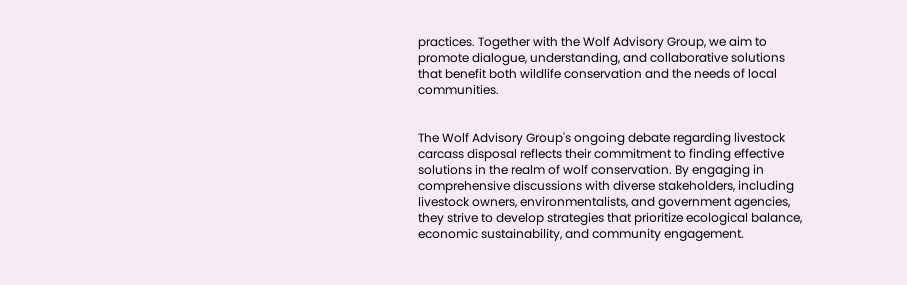practices. Together with the Wolf Advisory Group, we aim to promote dialogue, understanding, and collaborative solutions that benefit both wildlife conservation and the needs of local communities.


The Wolf Advisory Group's ongoing debate regarding livestock carcass disposal reflects their commitment to finding effective solutions in the realm of wolf conservation. By engaging in comprehensive discussions with diverse stakeholders, including livestock owners, environmentalists, and government agencies, they strive to develop strategies that prioritize ecological balance, economic sustainability, and community engagement.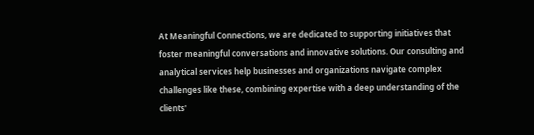At Meaningful Connections, we are dedicated to supporting initiatives that foster meaningful conversations and innovative solutions. Our consulting and analytical services help businesses and organizations navigate complex challenges like these, combining expertise with a deep understanding of the clients'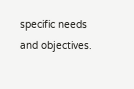specific needs and objectives.